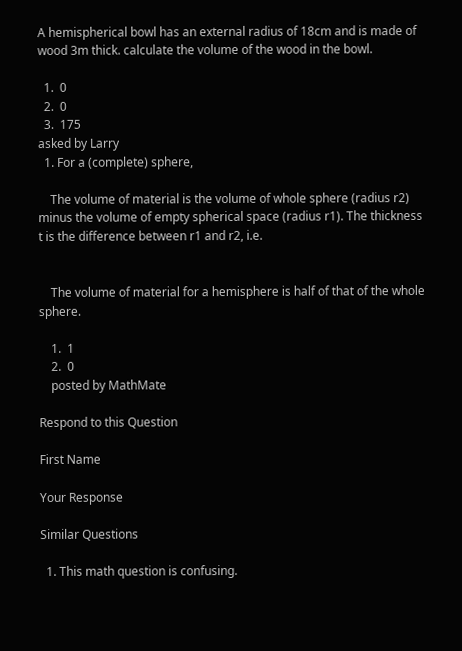A hemispherical bowl has an external radius of 18cm and is made of wood 3m thick. calculate the volume of the wood in the bowl.

  1.  0
  2.  0
  3.  175
asked by Larry
  1. For a (complete) sphere,

    The volume of material is the volume of whole sphere (radius r2) minus the volume of empty spherical space (radius r1). The thickness t is the difference between r1 and r2, i.e.


    The volume of material for a hemisphere is half of that of the whole sphere.

    1.  1
    2.  0
    posted by MathMate

Respond to this Question

First Name

Your Response

Similar Questions

  1. This math question is confusing.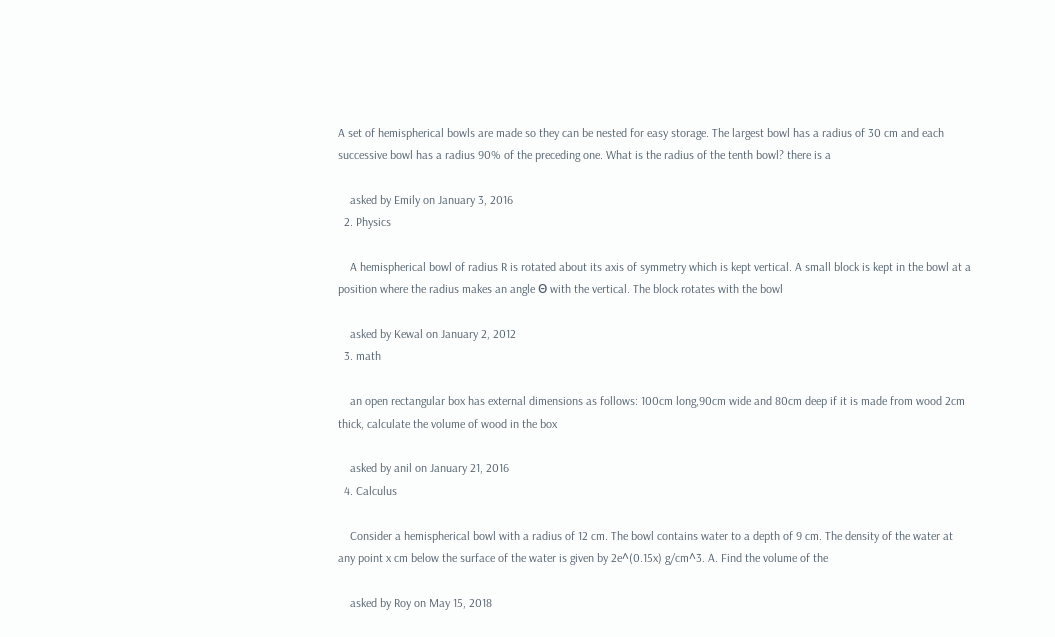A set of hemispherical bowls are made so they can be nested for easy storage. The largest bowl has a radius of 30 cm and each successive bowl has a radius 90% of the preceding one. What is the radius of the tenth bowl? there is a

    asked by Emily on January 3, 2016
  2. Physics

    A hemispherical bowl of radius R is rotated about its axis of symmetry which is kept vertical. A small block is kept in the bowl at a position where the radius makes an angle Θ with the vertical. The block rotates with the bowl

    asked by Kewal on January 2, 2012
  3. math

    an open rectangular box has external dimensions as follows: 100cm long,90cm wide and 80cm deep if it is made from wood 2cm thick, calculate the volume of wood in the box

    asked by anil on January 21, 2016
  4. Calculus

    Consider a hemispherical bowl with a radius of 12 cm. The bowl contains water to a depth of 9 cm. The density of the water at any point x cm below the surface of the water is given by 2e^(0.15x) g/cm^3. A. Find the volume of the

    asked by Roy on May 15, 2018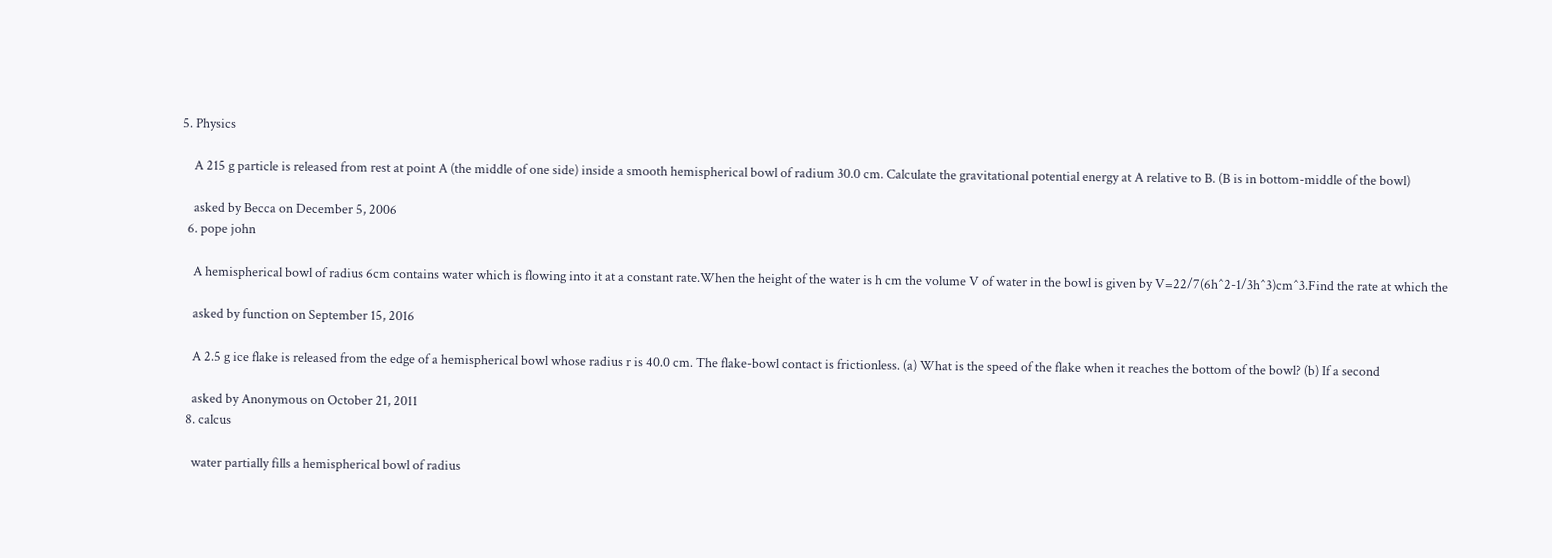5. Physics

    A 215 g particle is released from rest at point A (the middle of one side) inside a smooth hemispherical bowl of radium 30.0 cm. Calculate the gravitational potential energy at A relative to B. (B is in bottom-middle of the bowl)

    asked by Becca on December 5, 2006
  6. pope john

    A hemispherical bowl of radius 6cm contains water which is flowing into it at a constant rate.When the height of the water is h cm the volume V of water in the bowl is given by V=22/7(6h^2-1/3h^3)cm^3.Find the rate at which the

    asked by function on September 15, 2016

    A 2.5 g ice flake is released from the edge of a hemispherical bowl whose radius r is 40.0 cm. The flake-bowl contact is frictionless. (a) What is the speed of the flake when it reaches the bottom of the bowl? (b) If a second

    asked by Anonymous on October 21, 2011
  8. calcus

    water partially fills a hemispherical bowl of radius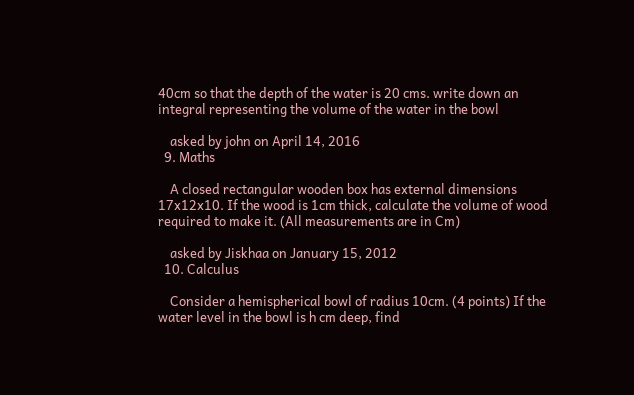40cm so that the depth of the water is 20 cms. write down an integral representing the volume of the water in the bowl

    asked by john on April 14, 2016
  9. Maths

    A closed rectangular wooden box has external dimensions 17x12x10. If the wood is 1cm thick, calculate the volume of wood required to make it. (All measurements are in Cm)

    asked by Jiskhaa on January 15, 2012
  10. Calculus

    Consider a hemispherical bowl of radius 10cm. (4 points) If the water level in the bowl is h cm deep, find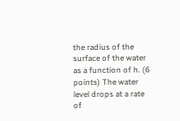the radius of the surface of the water as a function of h. (6 points) The water level drops at a rate of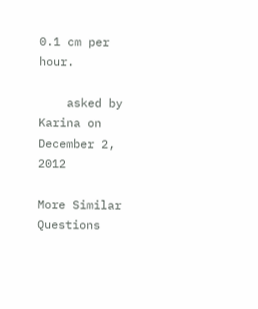0.1 cm per hour.

    asked by Karina on December 2, 2012

More Similar Questions